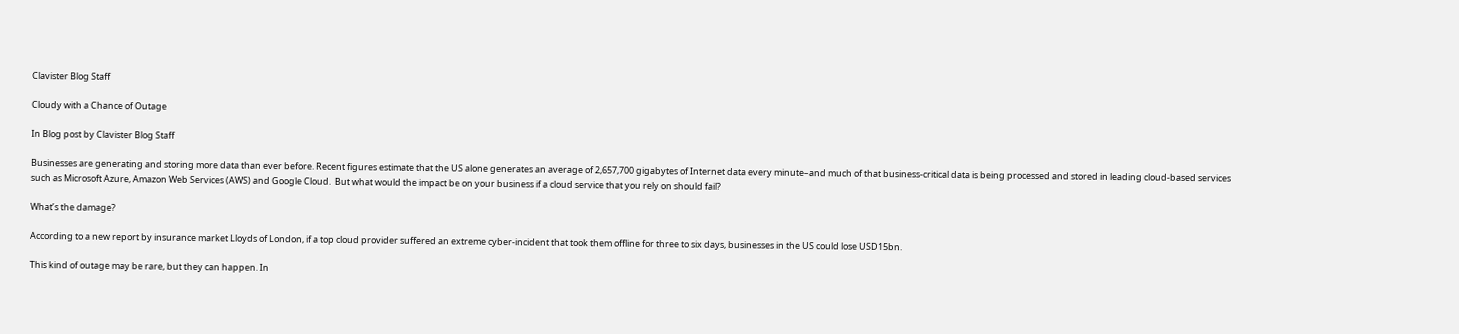Clavister Blog Staff

Cloudy with a Chance of Outage

In Blog post by Clavister Blog Staff

Businesses are generating and storing more data than ever before. Recent figures estimate that the US alone generates an average of 2,657,700 gigabytes of Internet data every minute–and much of that business-critical data is being processed and stored in leading cloud-based services such as Microsoft Azure, Amazon Web Services (AWS) and Google Cloud.  But what would the impact be on your business if a cloud service that you rely on should fail?

What’s the damage?

According to a new report by insurance market Lloyds of London, if a top cloud provider suffered an extreme cyber-incident that took them offline for three to six days, businesses in the US could lose USD15bn.

This kind of outage may be rare, but they can happen. In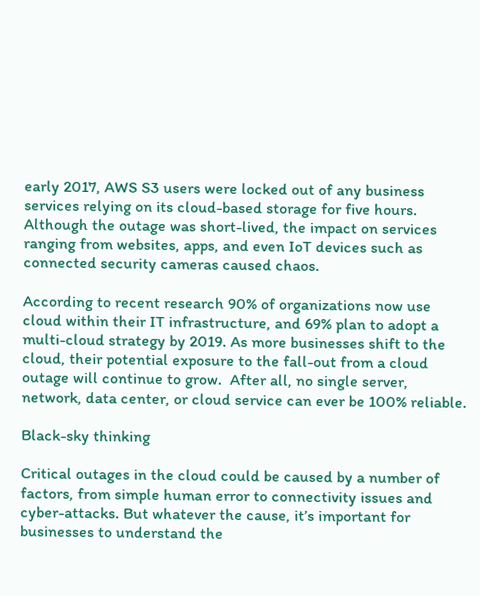early 2017, AWS S3 users were locked out of any business services relying on its cloud-based storage for five hours. Although the outage was short-lived, the impact on services ranging from websites, apps, and even IoT devices such as connected security cameras caused chaos.

According to recent research 90% of organizations now use cloud within their IT infrastructure, and 69% plan to adopt a multi-cloud strategy by 2019. As more businesses shift to the cloud, their potential exposure to the fall-out from a cloud outage will continue to grow.  After all, no single server, network, data center, or cloud service can ever be 100% reliable.

Black-sky thinking

Critical outages in the cloud could be caused by a number of factors, from simple human error to connectivity issues and cyber-attacks. But whatever the cause, it’s important for businesses to understand the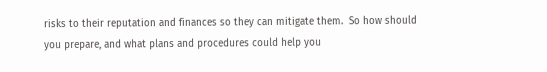risks to their reputation and finances so they can mitigate them.  So how should you prepare, and what plans and procedures could help you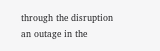through the disruption an outage in the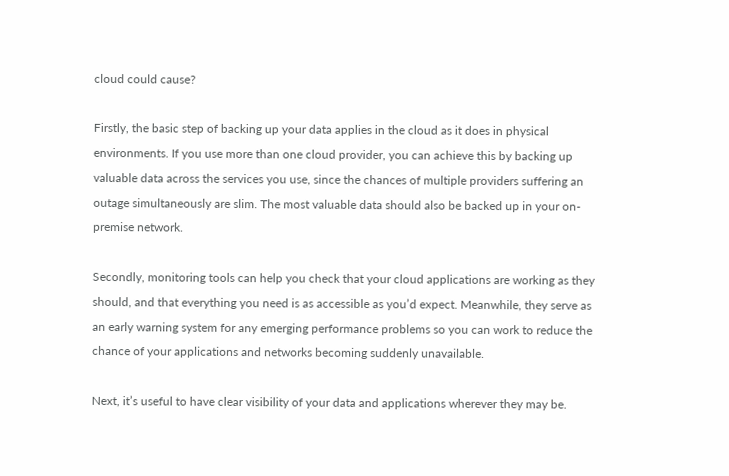cloud could cause?

Firstly, the basic step of backing up your data applies in the cloud as it does in physical environments. If you use more than one cloud provider, you can achieve this by backing up valuable data across the services you use, since the chances of multiple providers suffering an outage simultaneously are slim. The most valuable data should also be backed up in your on-premise network.

Secondly, monitoring tools can help you check that your cloud applications are working as they should, and that everything you need is as accessible as you’d expect. Meanwhile, they serve as an early warning system for any emerging performance problems so you can work to reduce the chance of your applications and networks becoming suddenly unavailable.

Next, it’s useful to have clear visibility of your data and applications wherever they may be.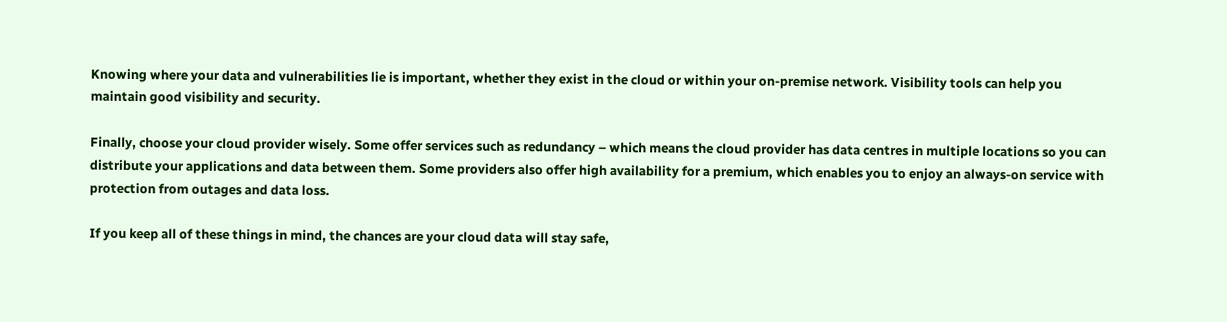Knowing where your data and vulnerabilities lie is important, whether they exist in the cloud or within your on-premise network. Visibility tools can help you maintain good visibility and security.

Finally, choose your cloud provider wisely. Some offer services such as redundancy – which means the cloud provider has data centres in multiple locations so you can distribute your applications and data between them. Some providers also offer high availability for a premium, which enables you to enjoy an always-on service with protection from outages and data loss.

If you keep all of these things in mind, the chances are your cloud data will stay safe,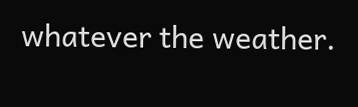whatever the weather.